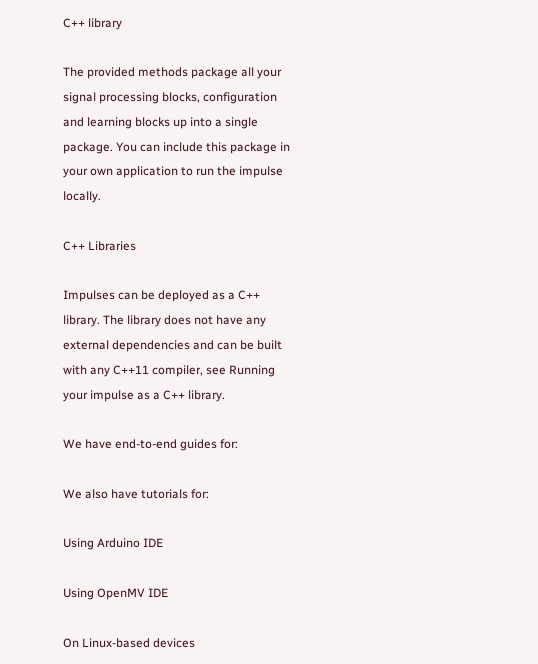C++ library

The provided methods package all your signal processing blocks, configuration and learning blocks up into a single package. You can include this package in your own application to run the impulse locally.

C++ Libraries

Impulses can be deployed as a C++ library. The library does not have any external dependencies and can be built with any C++11 compiler, see Running your impulse as a C++ library.

We have end-to-end guides for:

We also have tutorials for:

Using Arduino IDE

Using OpenMV IDE

On Linux-based devices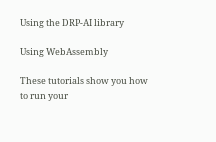Using the DRP-AI library

Using WebAssembly

These tutorials show you how to run your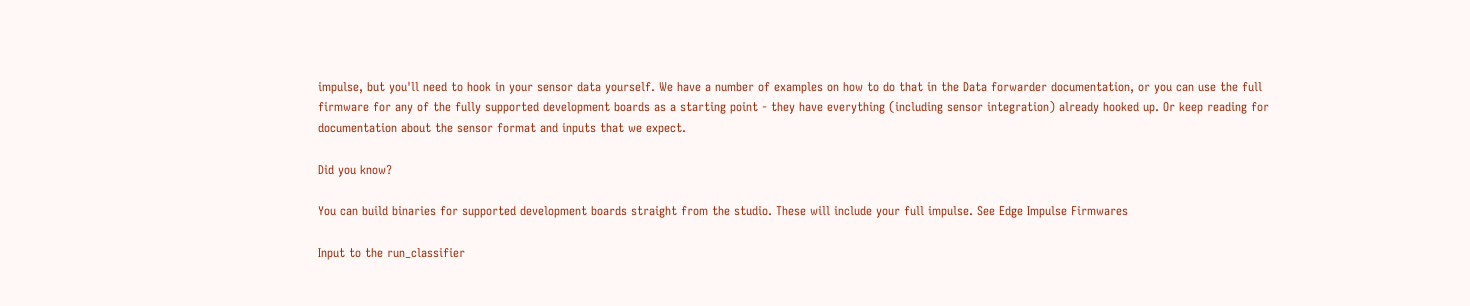impulse, but you'll need to hook in your sensor data yourself. We have a number of examples on how to do that in the Data forwarder documentation, or you can use the full firmware for any of the fully supported development boards as a starting point - they have everything (including sensor integration) already hooked up. Or keep reading for documentation about the sensor format and inputs that we expect.

Did you know?

You can build binaries for supported development boards straight from the studio. These will include your full impulse. See Edge Impulse Firmwares

Input to the run_classifier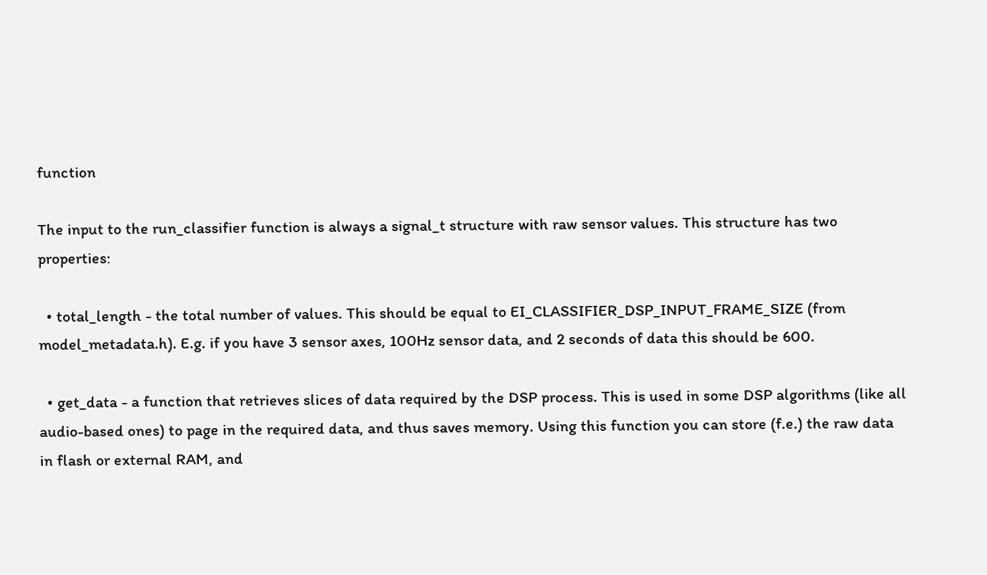function

The input to the run_classifier function is always a signal_t structure with raw sensor values. This structure has two properties:

  • total_length - the total number of values. This should be equal to EI_CLASSIFIER_DSP_INPUT_FRAME_SIZE (from model_metadata.h). E.g. if you have 3 sensor axes, 100Hz sensor data, and 2 seconds of data this should be 600.

  • get_data - a function that retrieves slices of data required by the DSP process. This is used in some DSP algorithms (like all audio-based ones) to page in the required data, and thus saves memory. Using this function you can store (f.e.) the raw data in flash or external RAM, and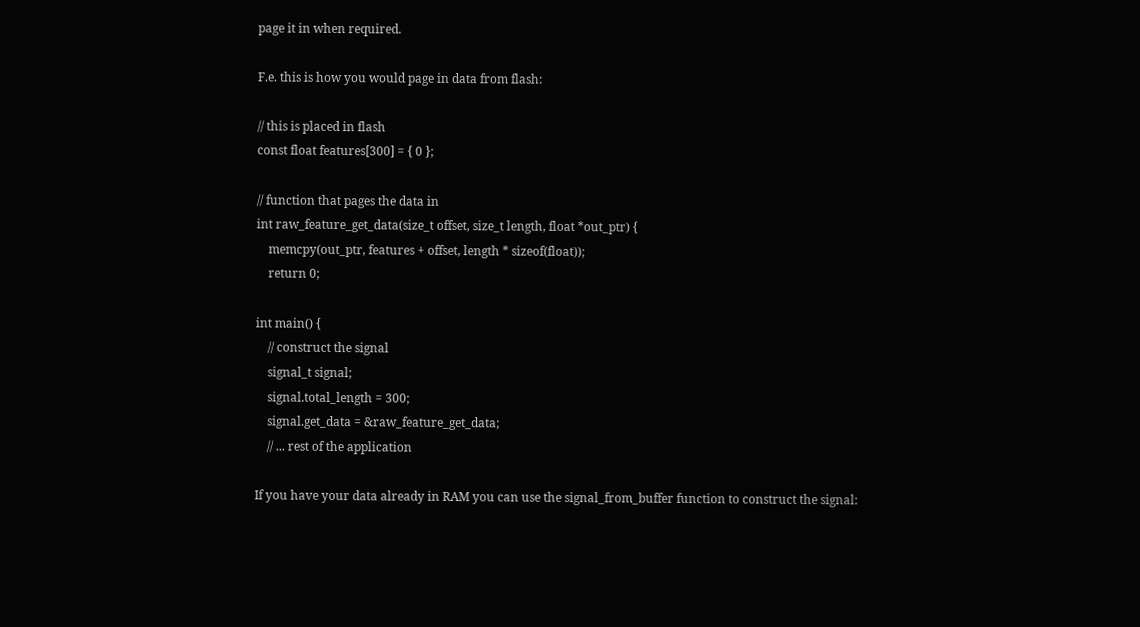page it in when required.

F.e. this is how you would page in data from flash:

// this is placed in flash
const float features[300] = { 0 };

// function that pages the data in
int raw_feature_get_data(size_t offset, size_t length, float *out_ptr) {
    memcpy(out_ptr, features + offset, length * sizeof(float));
    return 0;

int main() {
    // construct the signal
    signal_t signal;
    signal.total_length = 300;
    signal.get_data = &raw_feature_get_data;
    // ... rest of the application

If you have your data already in RAM you can use the signal_from_buffer function to construct the signal: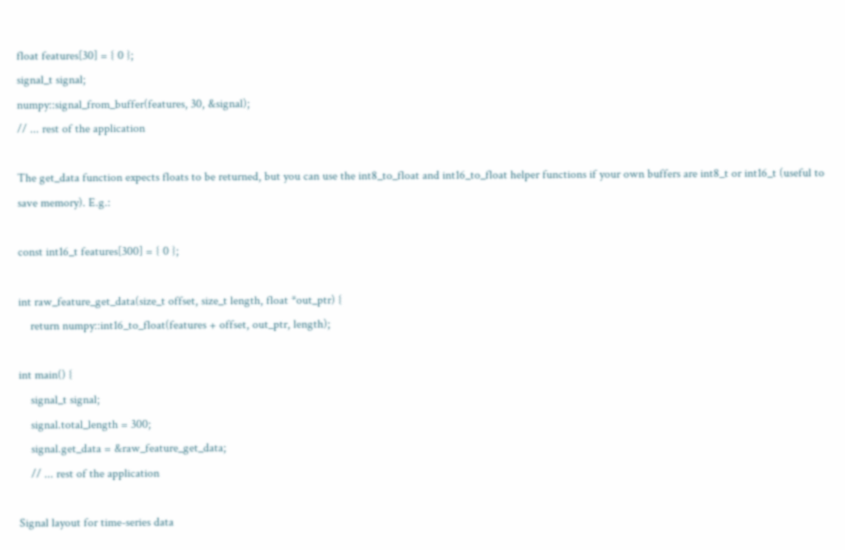float features[30] = { 0 };
signal_t signal;
numpy::signal_from_buffer(features, 30, &signal);
// ... rest of the application

The get_data function expects floats to be returned, but you can use the int8_to_float and int16_to_float helper functions if your own buffers are int8_t or int16_t (useful to save memory). E.g.:

const int16_t features[300] = { 0 };

int raw_feature_get_data(size_t offset, size_t length, float *out_ptr) {
    return numpy::int16_to_float(features + offset, out_ptr, length);

int main() {
    signal_t signal;
    signal.total_length = 300;
    signal.get_data = &raw_feature_get_data;
    // ... rest of the application

Signal layout for time-series data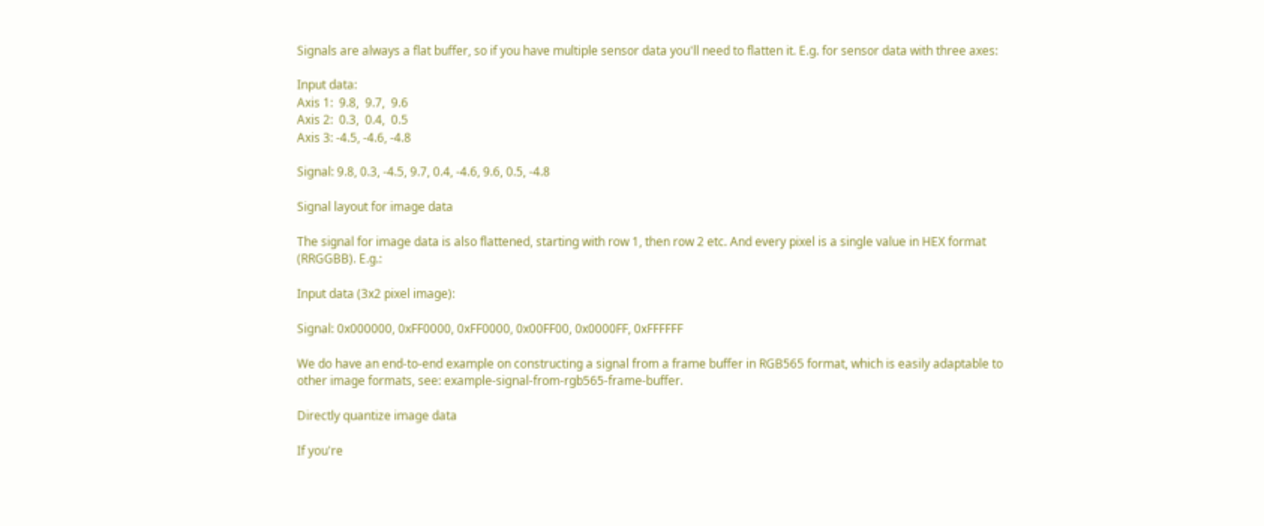Signals are always a flat buffer, so if you have multiple sensor data you'll need to flatten it. E.g. for sensor data with three axes:

Input data:
Axis 1:  9.8,  9.7,  9.6
Axis 2:  0.3,  0.4,  0.5
Axis 3: -4.5, -4.6, -4.8

Signal: 9.8, 0.3, -4.5, 9.7, 0.4, -4.6, 9.6, 0.5, -4.8

Signal layout for image data

The signal for image data is also flattened, starting with row 1, then row 2 etc. And every pixel is a single value in HEX format (RRGGBB). E.g.:

Input data (3x2 pixel image):

Signal: 0x000000, 0xFF0000, 0xFF0000, 0x00FF00, 0x0000FF, 0xFFFFFF

We do have an end-to-end example on constructing a signal from a frame buffer in RGB565 format, which is easily adaptable to other image formats, see: example-signal-from-rgb565-frame-buffer.

Directly quantize image data

If you're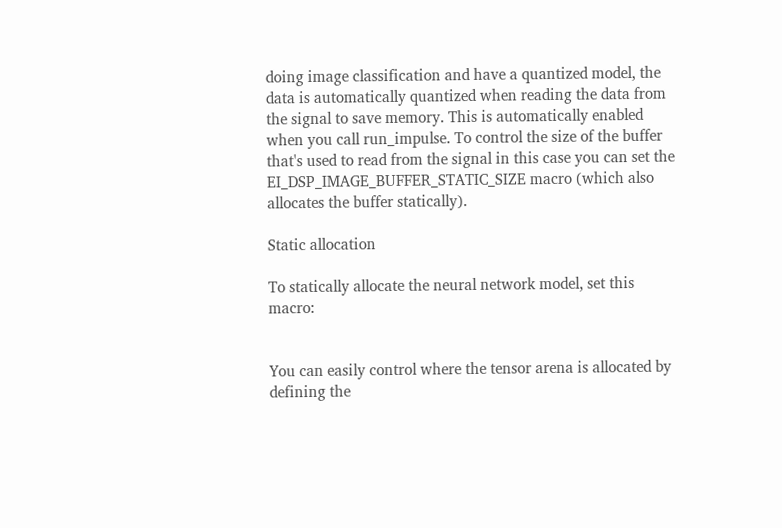doing image classification and have a quantized model, the data is automatically quantized when reading the data from the signal to save memory. This is automatically enabled when you call run_impulse. To control the size of the buffer that's used to read from the signal in this case you can set the EI_DSP_IMAGE_BUFFER_STATIC_SIZE macro (which also allocates the buffer statically).

Static allocation

To statically allocate the neural network model, set this macro:


You can easily control where the tensor arena is allocated by defining the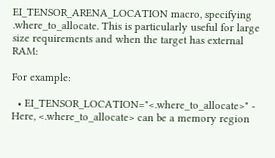EI_TENSOR_ARENA_LOCATION macro, specifying .where_to_allocate. This is particularly useful for large size requirements and when the target has external RAM:

For example:

  • EI_TENSOR_LOCATION="<.where_to_allocate>" - Here, <.where_to_allocate> can be a memory region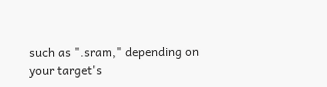such as ".sram," depending on your target's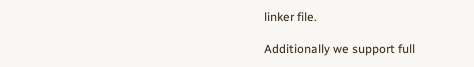linker file.

Additionally we support full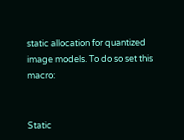static allocation for quantized image models. To do so set this macro:


Static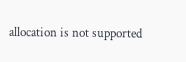allocation is not supported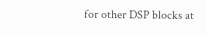for other DSP blocks at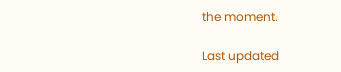the moment.

Last updated